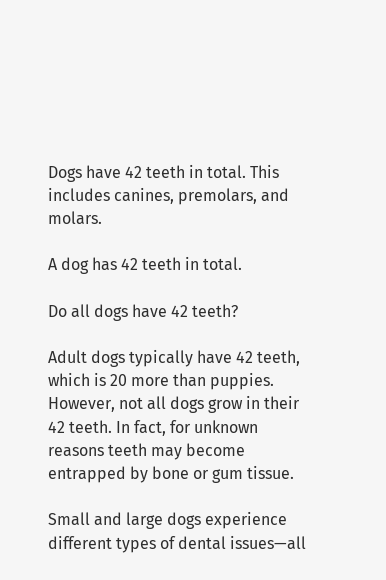Dogs have 42 teeth in total. This includes canines, premolars, and molars.

A dog has 42 teeth in total.

Do all dogs have 42 teeth?

Adult dogs typically have 42 teeth, which is 20 more than puppies. However, not all dogs grow in their 42 teeth. In fact, for unknown reasons teeth may become entrapped by bone or gum tissue.

Small and large dogs experience different types of dental issues—all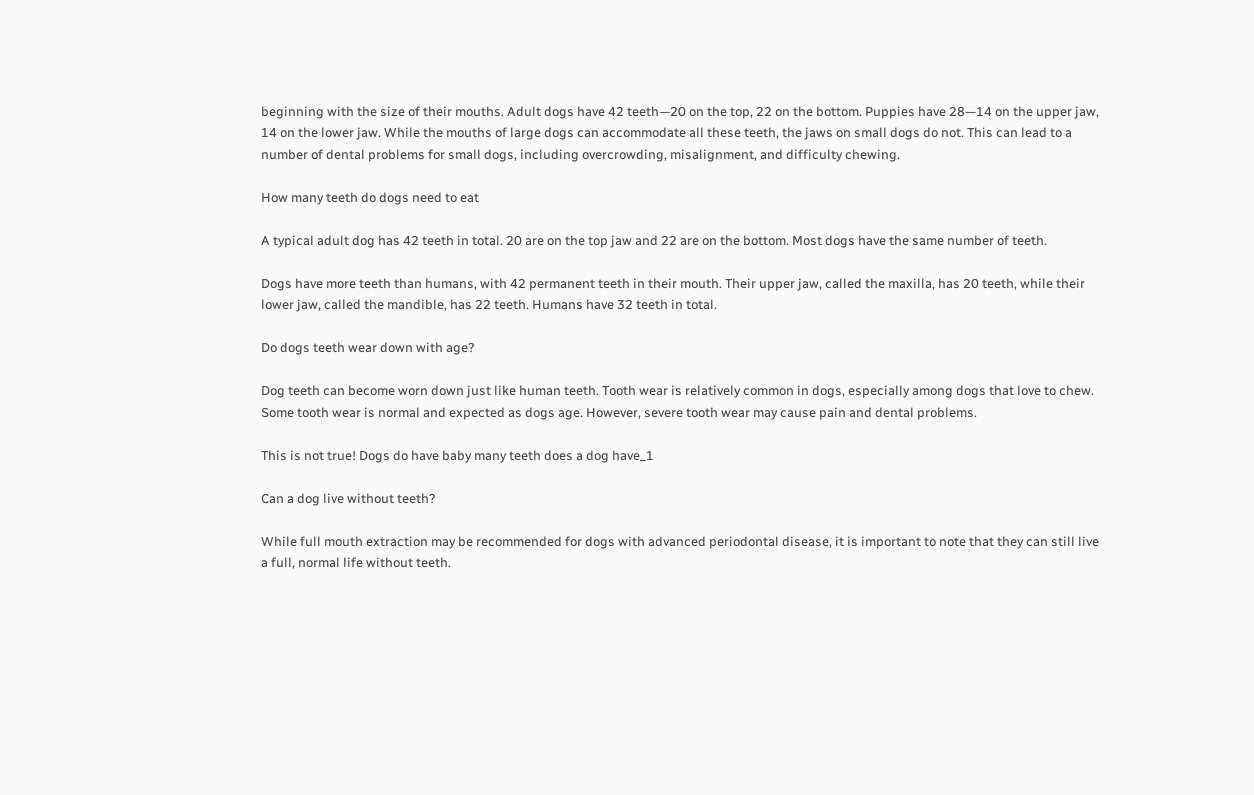beginning with the size of their mouths. Adult dogs have 42 teeth—20 on the top, 22 on the bottom. Puppies have 28—14 on the upper jaw, 14 on the lower jaw. While the mouths of large dogs can accommodate all these teeth, the jaws on small dogs do not. This can lead to a number of dental problems for small dogs, including overcrowding, misalignment, and difficulty chewing.

How many teeth do dogs need to eat

A typical adult dog has 42 teeth in total. 20 are on the top jaw and 22 are on the bottom. Most dogs have the same number of teeth.

Dogs have more teeth than humans, with 42 permanent teeth in their mouth. Their upper jaw, called the maxilla, has 20 teeth, while their lower jaw, called the mandible, has 22 teeth. Humans have 32 teeth in total.

Do dogs teeth wear down with age?

Dog teeth can become worn down just like human teeth. Tooth wear is relatively common in dogs, especially among dogs that love to chew. Some tooth wear is normal and expected as dogs age. However, severe tooth wear may cause pain and dental problems.

This is not true! Dogs do have baby many teeth does a dog have_1

Can a dog live without teeth?

While full mouth extraction may be recommended for dogs with advanced periodontal disease, it is important to note that they can still live a full, normal life without teeth.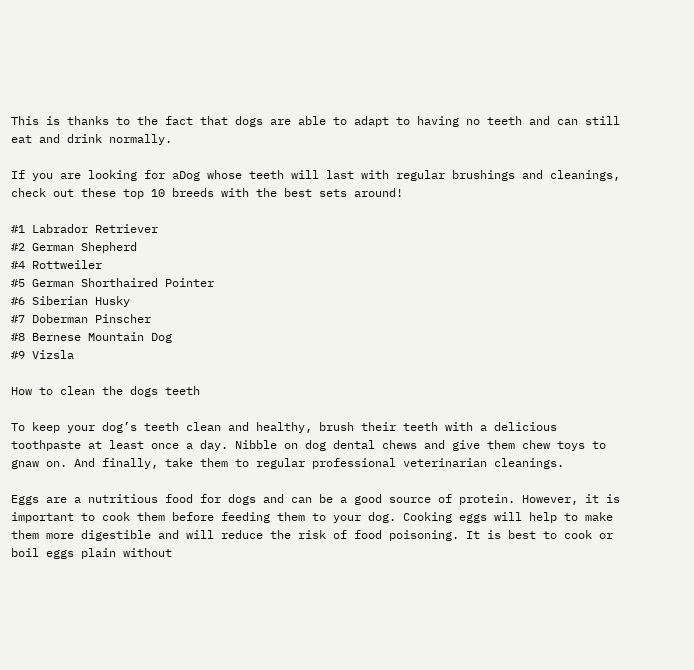This is thanks to the fact that dogs are able to adapt to having no teeth and can still eat and drink normally.

If you are looking for aDog whose teeth will last with regular brushings and cleanings, check out these top 10 breeds with the best sets around!

#1 Labrador Retriever
#2 German Shepherd
#4 Rottweiler
#5 German Shorthaired Pointer
#6 Siberian Husky
#7 Doberman Pinscher
#8 Bernese Mountain Dog
#9 Vizsla

How to clean the dogs teeth

To keep your dog’s teeth clean and healthy, brush their teeth with a delicious toothpaste at least once a day. Nibble on dog dental chews and give them chew toys to gnaw on. And finally, take them to regular professional veterinarian cleanings.

Eggs are a nutritious food for dogs and can be a good source of protein. However, it is important to cook them before feeding them to your dog. Cooking eggs will help to make them more digestible and will reduce the risk of food poisoning. It is best to cook or boil eggs plain without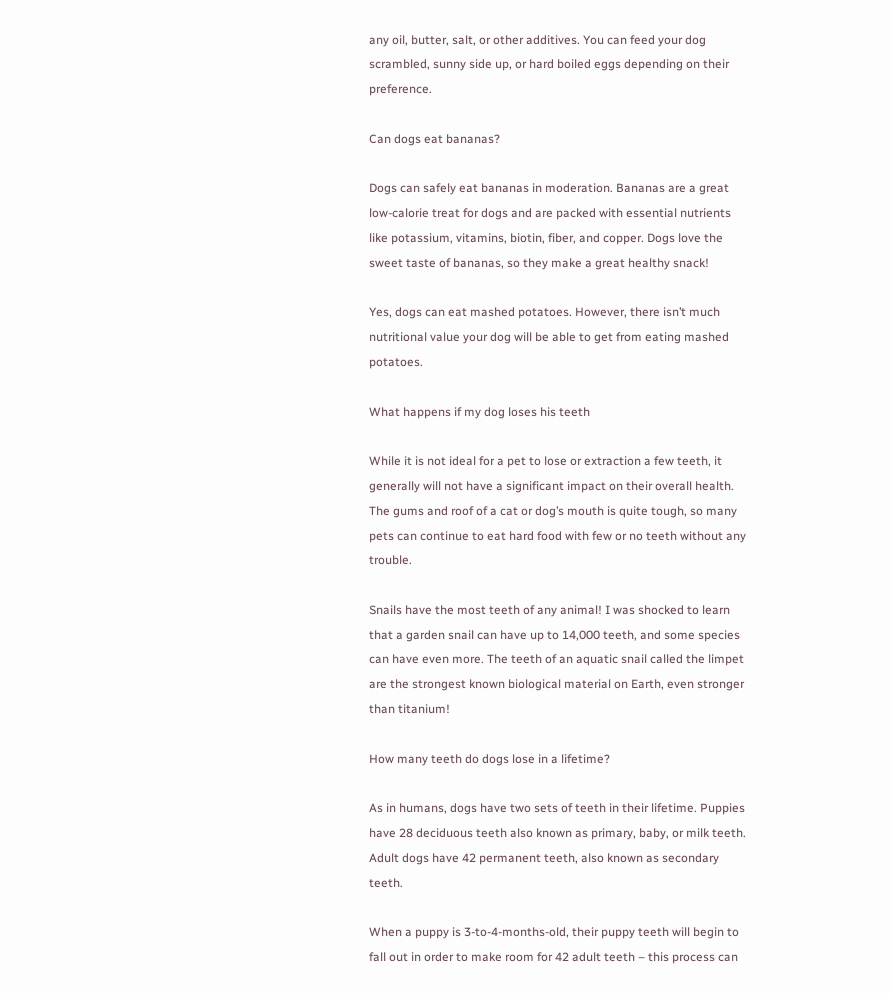any oil, butter, salt, or other additives. You can feed your dog scrambled, sunny side up, or hard boiled eggs depending on their preference.

Can dogs eat bananas?

Dogs can safely eat bananas in moderation. Bananas are a great low-calorie treat for dogs and are packed with essential nutrients like potassium, vitamins, biotin, fiber, and copper. Dogs love the sweet taste of bananas, so they make a great healthy snack!

Yes, dogs can eat mashed potatoes. However, there isn’t much nutritional value your dog will be able to get from eating mashed potatoes.

What happens if my dog loses his teeth

While it is not ideal for a pet to lose or extraction a few teeth, it generally will not have a significant impact on their overall health. The gums and roof of a cat or dog’s mouth is quite tough, so many pets can continue to eat hard food with few or no teeth without any trouble.

Snails have the most teeth of any animal! I was shocked to learn that a garden snail can have up to 14,000 teeth, and some species can have even more. The teeth of an aquatic snail called the limpet are the strongest known biological material on Earth, even stronger than titanium!

How many teeth do dogs lose in a lifetime?

As in humans, dogs have two sets of teeth in their lifetime. Puppies have 28 deciduous teeth also known as primary, baby, or milk teeth. Adult dogs have 42 permanent teeth, also known as secondary teeth.

When a puppy is 3-to-4-months-old, their puppy teeth will begin to fall out in order to make room for 42 adult teeth – this process can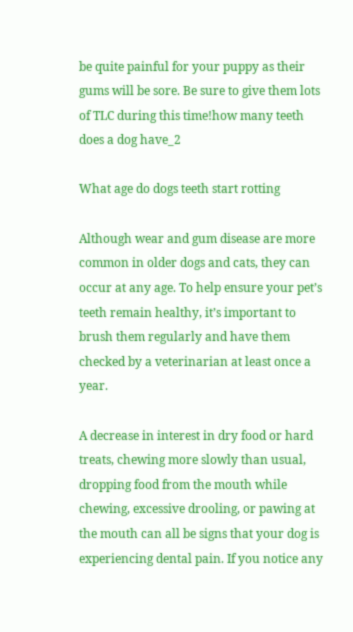be quite painful for your puppy as their gums will be sore. Be sure to give them lots of TLC during this time!how many teeth does a dog have_2

What age do dogs teeth start rotting

Although wear and gum disease are more common in older dogs and cats, they can occur at any age. To help ensure your pet’s teeth remain healthy, it’s important to brush them regularly and have them checked by a veterinarian at least once a year.

A decrease in interest in dry food or hard treats, chewing more slowly than usual, dropping food from the mouth while chewing, excessive drooling, or pawing at the mouth can all be signs that your dog is experiencing dental pain. If you notice any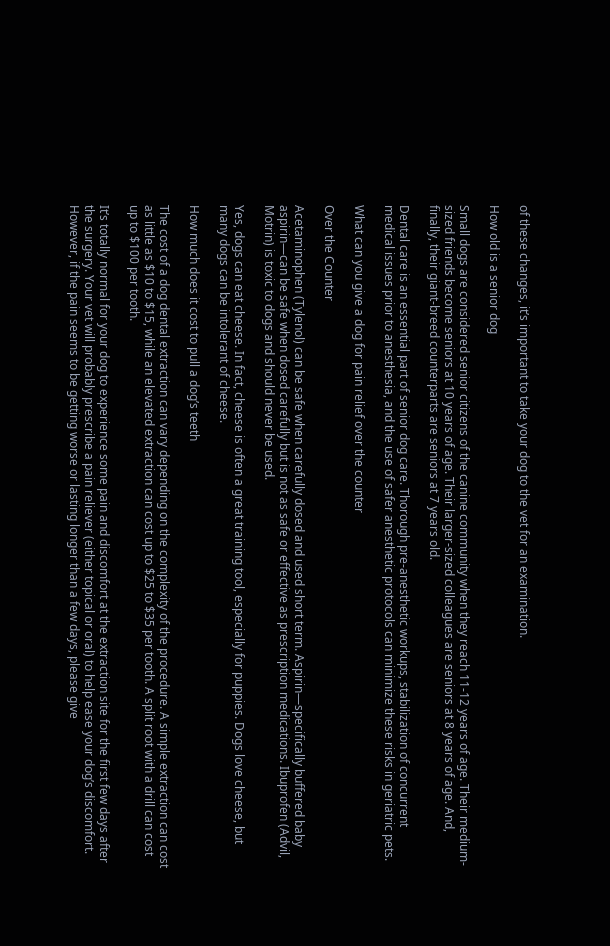of these changes, it’s important to take your dog to the vet for an examination.

How old is a senior dog

Small dogs are considered senior citizens of the canine community when they reach 11-12 years of age. Their medium-sized friends become seniors at 10 years of age. Their larger-sized colleagues are seniors at 8 years of age. And, finally, their giant-breed counterparts are seniors at 7 years old.

Dental care is an essential part of senior dog care. Thorough pre-anesthetic workups, stabilization of concurrent medical issues prior to anesthesia, and the use of safer anesthetic protocols can minimize these risks in geriatric pets.

What can you give a dog for pain relief over the counter

Over the Counter

Acetaminophen (Tylenol) can be safe when carefully dosed and used short term. Aspirin—specifically buffered baby aspirin—can be safe when dosed carefully but is not as safe or effective as prescription medications. Ibuprofen (Advil, Motrin) is toxic to dogs and should never be used.

Yes, dogs can eat cheese. In fact, cheese is often a great training tool, especially for puppies. Dogs love cheese, but many dogs can be intolerant of cheese.

How much does it cost to pull a dog’s teeth

The cost of a dog dental extraction can vary depending on the complexity of the procedure. A simple extraction can cost as little as $10 to $15, while an elevated extraction can cost up to $25 to $35 per tooth. A split root with a drill can cost up to $100 per tooth.

It’s totally normal for your dog to experience some pain and discomfort at the extraction site for the first few days after the surgery. Your vet will probably prescribe a pain reliever (either topical or oral) to help ease your dog’s discomfort. However, if the pain seems to be getting worse or lasting longer than a few days, please give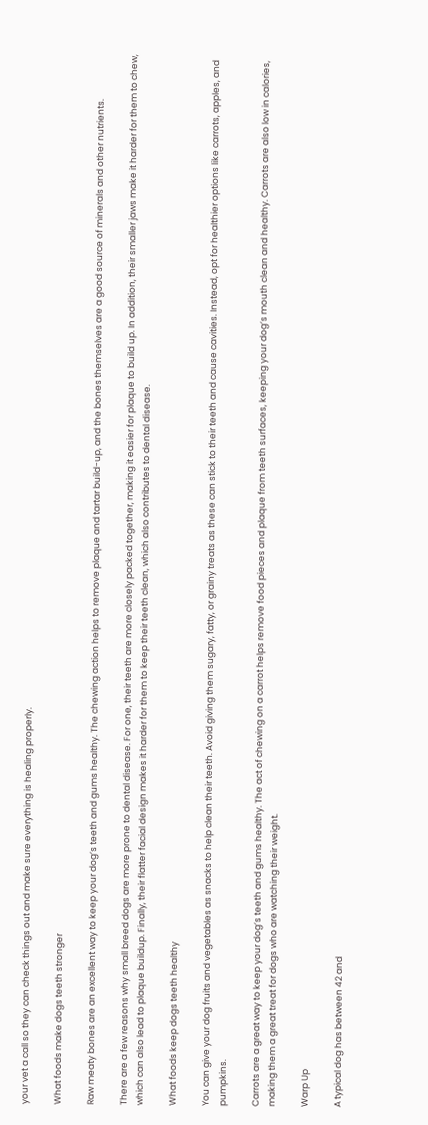your vet a call so they can check things out and make sure everything is healing properly.

What foods make dogs teeth stronger

Raw meaty bones are an excellent way to keep your dog’s teeth and gums healthy. The chewing action helps to remove plaque and tartar build-up, and the bones themselves are a good source of minerals and other nutrients.

There are a few reasons why small breed dogs are more prone to dental disease. For one, their teeth are more closely packed together, making it easier for plaque to build up. In addition, their smaller jaws make it harder for them to chew, which can also lead to plaque buildup. Finally, their flatter facial design makes it harder for them to keep their teeth clean, which also contributes to dental disease.

What foods keep dogs teeth healthy

You can give your dog fruits and vegetables as snacks to help clean their teeth. Avoid giving them sugary, fatty, or grainy treats as these can stick to their teeth and cause cavities. Instead, opt for healthier options like carrots, apples, and pumpkins.

Carrots are a great way to keep your dog’s teeth and gums healthy. The act of chewing on a carrot helps remove food pieces and plaque from teeth surfaces, keeping your dog’s mouth clean and healthy. Carrots are also low in calories, making them a great treat for dogs who are watching their weight.

Warp Up

A typical dog has between 42 and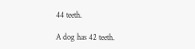44 teeth.

A dog has 42 teeth.